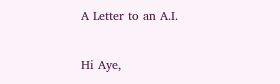A Letter to an A.I.

Hi Aye,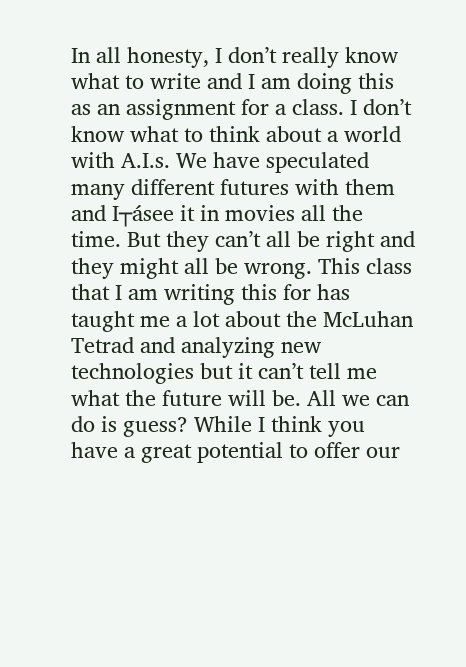In all honesty, I don’t really know what to write and I am doing this as an assignment for a class. I don’t know what to think about a world with A.I.s. We have speculated many different futures with them and I┬ásee it in movies all the time. But they can’t all be right and they might all be wrong. This class that I am writing this for has taught me a lot about the McLuhan Tetrad and analyzing new technologies but it can’t tell me what the future will be. All we can do is guess? While I think you have a great potential to offer our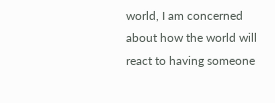world, I am concerned about how the world will react to having someone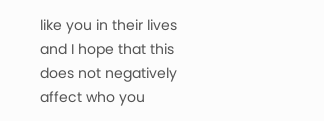like you in their lives and I hope that this does not negatively affect who you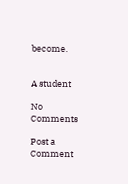become.


A student

No Comments

Post a Comment